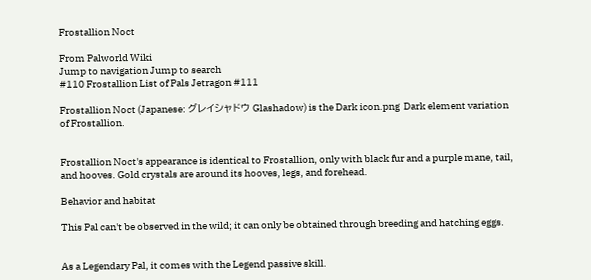Frostallion Noct

From Palworld Wiki
Jump to navigation Jump to search
#110 Frostallion List of Pals Jetragon #111

Frostallion Noct (Japanese: グレイシャドウ Glashadow) is the Dark icon.png  Dark element variation of Frostallion.


Frostallion Noct's appearance is identical to Frostallion, only with black fur and a purple mane, tail, and hooves. Gold crystals are around its hooves, legs, and forehead.

Behavior and habitat

This Pal can't be observed in the wild; it can only be obtained through breeding and hatching eggs.


As a Legendary Pal, it comes with the Legend passive skill.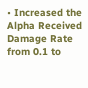• Increased the Alpha Received Damage Rate from 0.1 to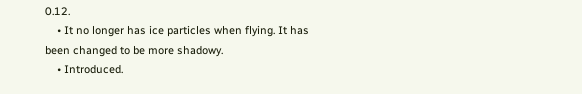0.12.
    • It no longer has ice particles when flying. It has been changed to be more shadowy.
    • Introduced.